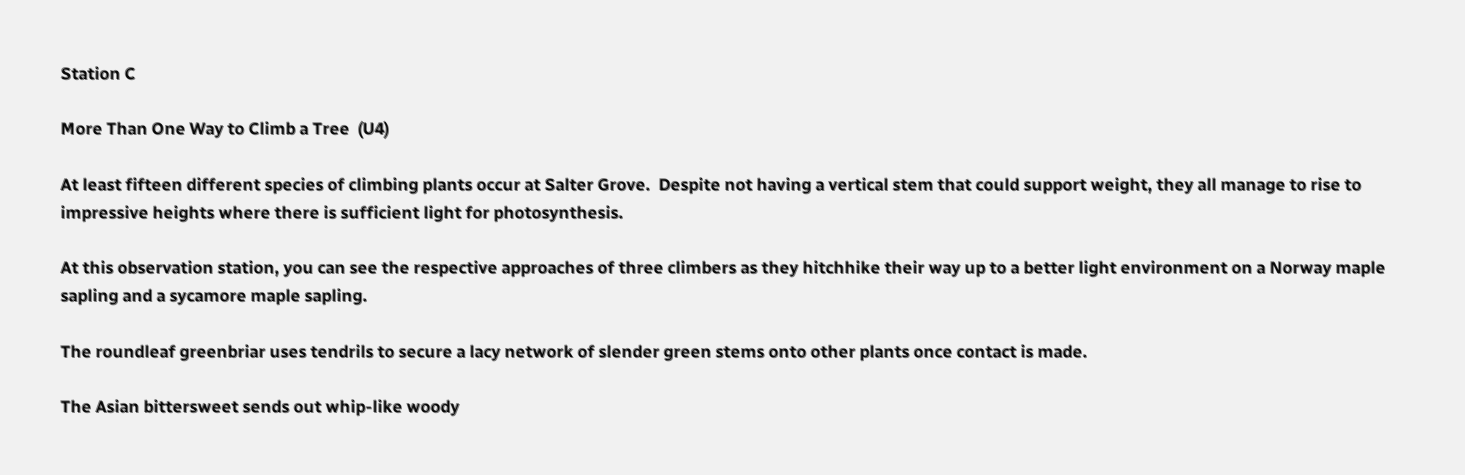Station C

More Than One Way to Climb a Tree  (U4)

At least fifteen different species of climbing plants occur at Salter Grove.  Despite not having a vertical stem that could support weight, they all manage to rise to impressive heights where there is sufficient light for photosynthesis.

At this observation station, you can see the respective approaches of three climbers as they hitchhike their way up to a better light environment on a Norway maple sapling and a sycamore maple sapling.

The roundleaf greenbriar uses tendrils to secure a lacy network of slender green stems onto other plants once contact is made.

The Asian bittersweet sends out whip-like woody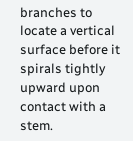branches to locate a vertical surface before it spirals tightly upward upon contact with a stem.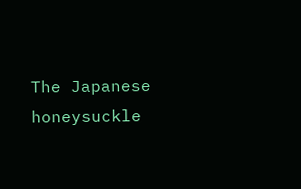The Japanese honeysuckle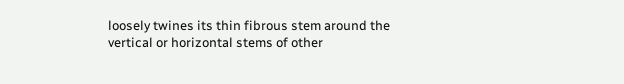loosely twines its thin fibrous stem around the vertical or horizontal stems of other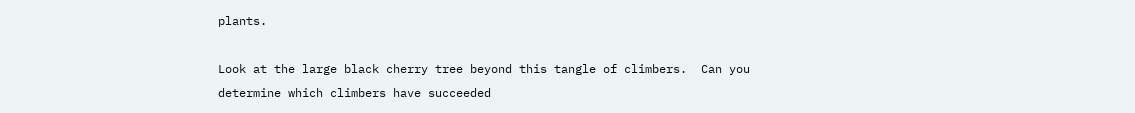plants.

Look at the large black cherry tree beyond this tangle of climbers.  Can you determine which climbers have succeeded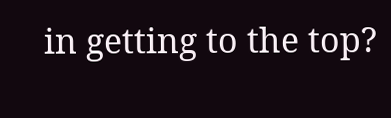in getting to the top?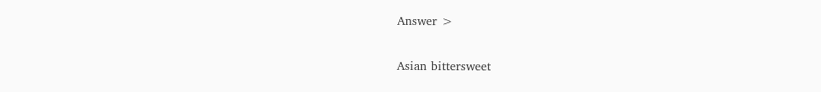Answer >

Asian bittersweet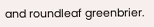and roundleaf greenbrier.